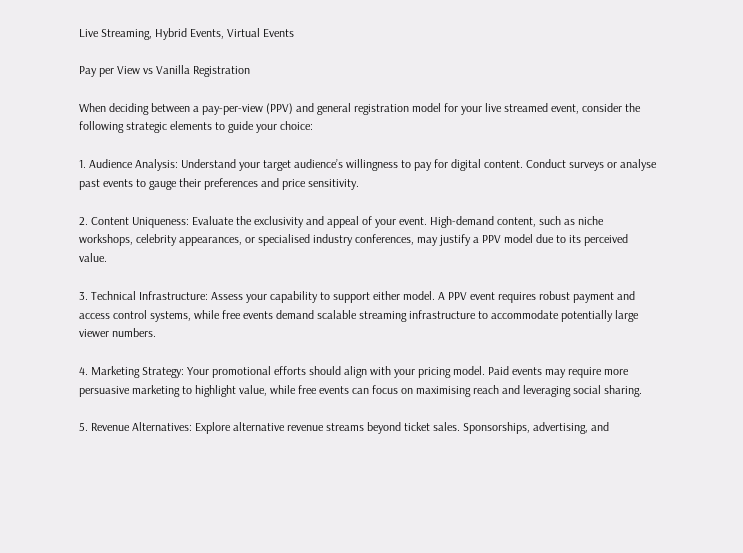Live Streaming, Hybrid Events, Virtual Events

Pay per View vs Vanilla Registration

When deciding between a pay-per-view (PPV) and general registration model for your live streamed event, consider the following strategic elements to guide your choice:

1. Audience Analysis: Understand your target audience’s willingness to pay for digital content. Conduct surveys or analyse past events to gauge their preferences and price sensitivity.

2. Content Uniqueness: Evaluate the exclusivity and appeal of your event. High-demand content, such as niche workshops, celebrity appearances, or specialised industry conferences, may justify a PPV model due to its perceived value.

3. Technical Infrastructure: Assess your capability to support either model. A PPV event requires robust payment and access control systems, while free events demand scalable streaming infrastructure to accommodate potentially large viewer numbers.

4. Marketing Strategy: Your promotional efforts should align with your pricing model. Paid events may require more persuasive marketing to highlight value, while free events can focus on maximising reach and leveraging social sharing.

5. Revenue Alternatives: Explore alternative revenue streams beyond ticket sales. Sponsorships, advertising, and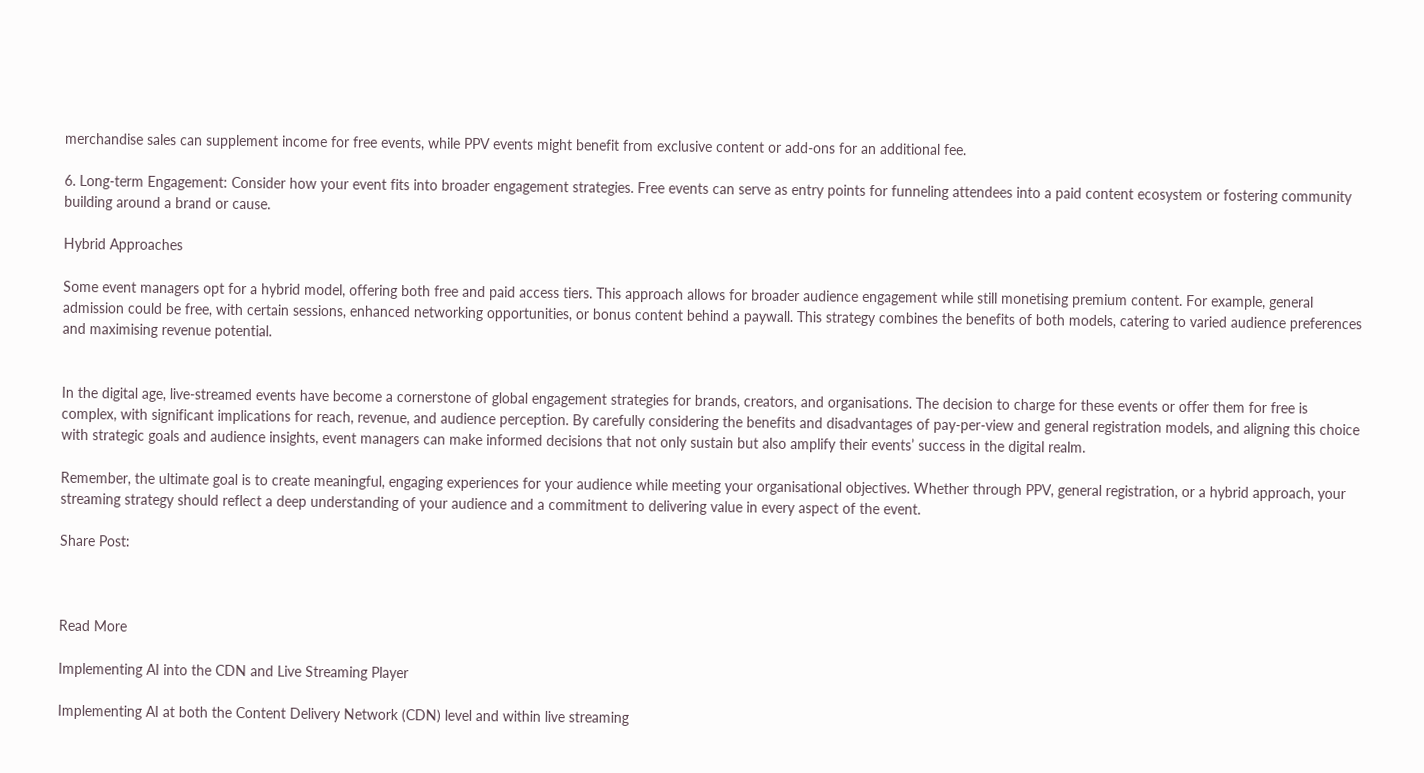merchandise sales can supplement income for free events, while PPV events might benefit from exclusive content or add-ons for an additional fee.

6. Long-term Engagement: Consider how your event fits into broader engagement strategies. Free events can serve as entry points for funneling attendees into a paid content ecosystem or fostering community building around a brand or cause.

Hybrid Approaches

Some event managers opt for a hybrid model, offering both free and paid access tiers. This approach allows for broader audience engagement while still monetising premium content. For example, general admission could be free, with certain sessions, enhanced networking opportunities, or bonus content behind a paywall. This strategy combines the benefits of both models, catering to varied audience preferences and maximising revenue potential.


In the digital age, live-streamed events have become a cornerstone of global engagement strategies for brands, creators, and organisations. The decision to charge for these events or offer them for free is complex, with significant implications for reach, revenue, and audience perception. By carefully considering the benefits and disadvantages of pay-per-view and general registration models, and aligning this choice with strategic goals and audience insights, event managers can make informed decisions that not only sustain but also amplify their events’ success in the digital realm.

Remember, the ultimate goal is to create meaningful, engaging experiences for your audience while meeting your organisational objectives. Whether through PPV, general registration, or a hybrid approach, your streaming strategy should reflect a deep understanding of your audience and a commitment to delivering value in every aspect of the event.

Share Post:



Read More

Implementing AI into the CDN and Live Streaming Player

Implementing AI at both the Content Delivery Network (CDN) level and within live streaming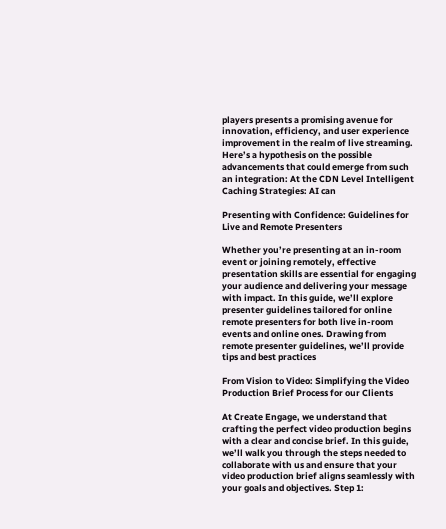players presents a promising avenue for innovation, efficiency, and user experience improvement in the realm of live streaming. Here’s a hypothesis on the possible advancements that could emerge from such an integration: At the CDN Level Intelligent Caching Strategies: AI can

Presenting with Confidence: Guidelines for Live and Remote Presenters

Whether you’re presenting at an in-room event or joining remotely, effective presentation skills are essential for engaging your audience and delivering your message with impact. In this guide, we’ll explore presenter guidelines tailored for online remote presenters for both live in-room events and online ones. Drawing from remote presenter guidelines, we’ll provide tips and best practices

From Vision to Video: Simplifying the Video Production Brief Process for our Clients

At Create Engage, we understand that crafting the perfect video production begins with a clear and concise brief. In this guide, we’ll walk you through the steps needed to collaborate with us and ensure that your video production brief aligns seamlessly with your goals and objectives. Step 1: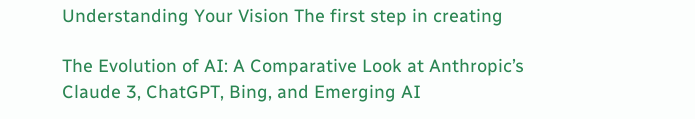Understanding Your Vision The first step in creating

The Evolution of AI: A Comparative Look at Anthropic’s Claude 3, ChatGPT, Bing, and Emerging AI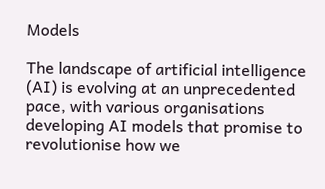Models

The landscape of artificial intelligence (AI) is evolving at an unprecedented pace, with various organisations developing AI models that promise to revolutionise how we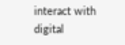interact with digital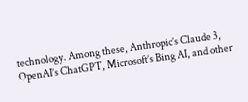technology. Among these, Anthropic’s Claude 3, OpenAI’s ChatGPT, Microsoft’s Bing AI, and other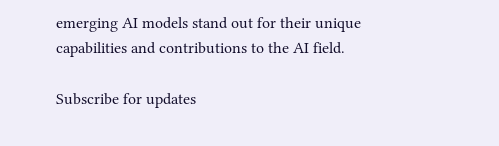emerging AI models stand out for their unique capabilities and contributions to the AI field.

Subscribe for updates